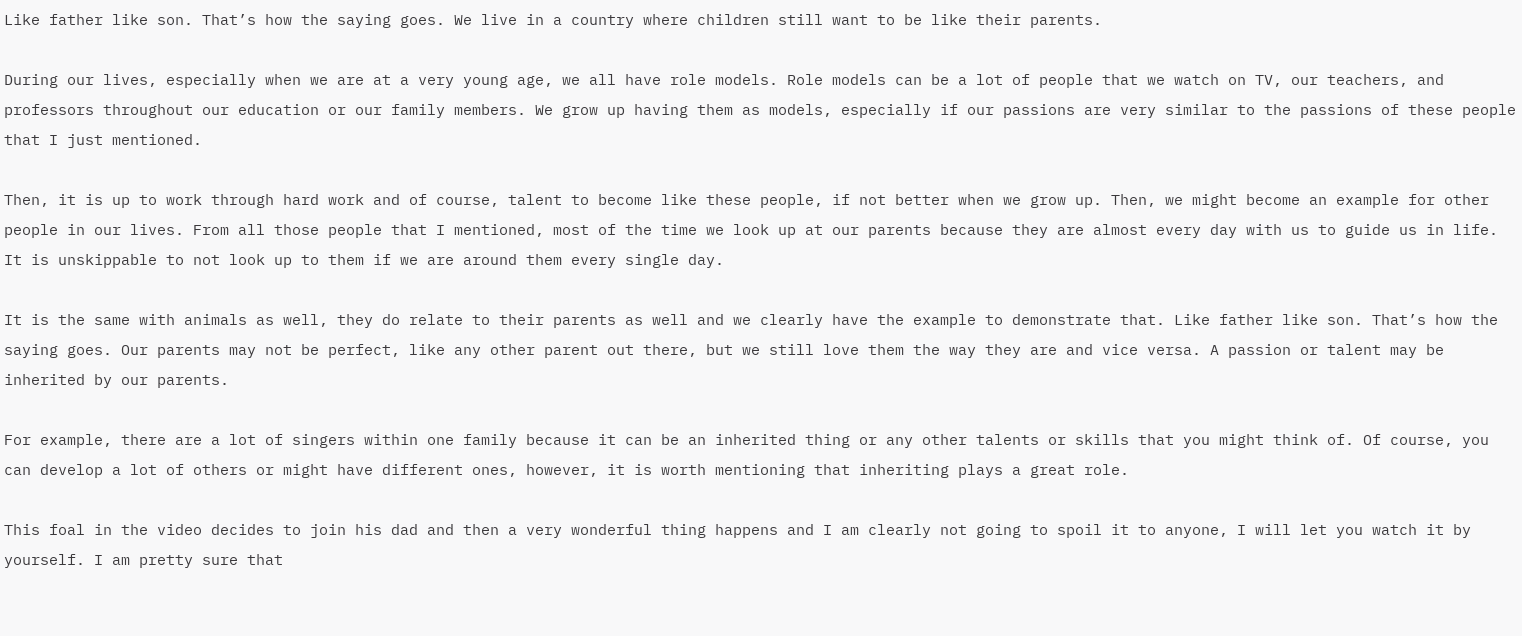Like father like son. That’s how the saying goes. We live in a country where children still want to be like their parents.

During our lives, especially when we are at a very young age, we all have role models. Role models can be a lot of people that we watch on TV, our teachers, and professors throughout our education or our family members. We grow up having them as models, especially if our passions are very similar to the passions of these people that I just mentioned.

Then, it is up to work through hard work and of course, talent to become like these people, if not better when we grow up. Then, we might become an example for other people in our lives. From all those people that I mentioned, most of the time we look up at our parents because they are almost every day with us to guide us in life. It is unskippable to not look up to them if we are around them every single day.

It is the same with animals as well, they do relate to their parents as well and we clearly have the example to demonstrate that. Like father like son. That’s how the saying goes. Our parents may not be perfect, like any other parent out there, but we still love them the way they are and vice versa. A passion or talent may be inherited by our parents.

For example, there are a lot of singers within one family because it can be an inherited thing or any other talents or skills that you might think of. Of course, you can develop a lot of others or might have different ones, however, it is worth mentioning that inheriting plays a great role.

This foal in the video decides to join his dad and then a very wonderful thing happens and I am clearly not going to spoil it to anyone, I will let you watch it by yourself. I am pretty sure that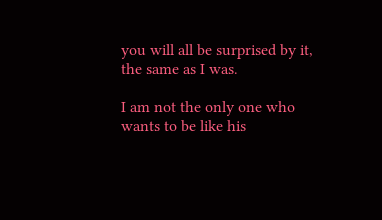you will all be surprised by it, the same as I was.

I am not the only one who wants to be like his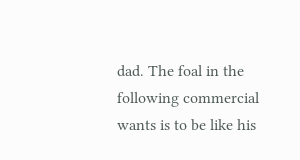dad. The foal in the following commercial wants is to be like his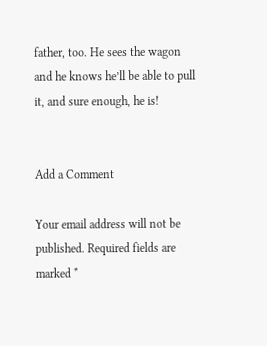father, too. He sees the wagon and he knows he’ll be able to pull it, and sure enough, he is!


Add a Comment

Your email address will not be published. Required fields are marked *